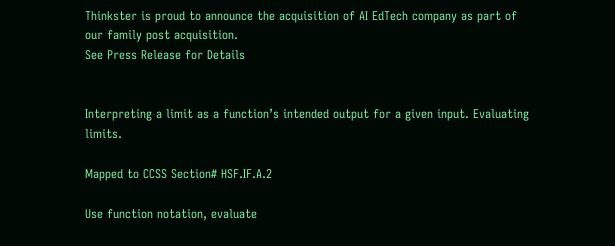Thinkster is proud to announce the acquisition of AI EdTech company as part of our family post acquisition.
See Press Release for Details


Interpreting a limit as a function’s intended output for a given input. Evaluating limits.

Mapped to CCSS Section# HSF.IF.A.2

Use function notation, evaluate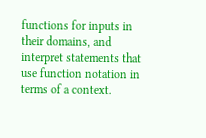functions for inputs in their domains, and interpret statements that use function notation in terms of a context.